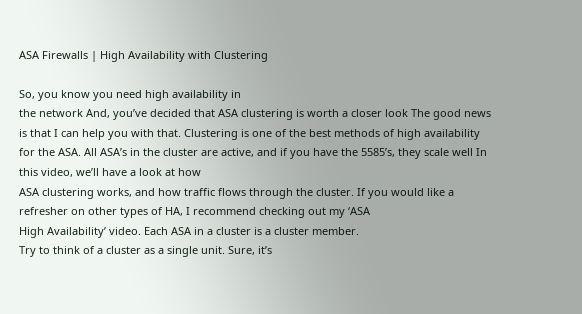ASA Firewalls | High Availability with Clustering

So, you know you need high availability in
the network And, you’ve decided that ASA clustering is worth a closer look The good news is that I can help you with that. Clustering is one of the best methods of high availability for the ASA. All ASA’s in the cluster are active, and if you have the 5585’s, they scale well In this video, we’ll have a look at how
ASA clustering works, and how traffic flows through the cluster. If you would like a refresher on other types of HA, I recommend checking out my ‘ASA
High Availability’ video. Each ASA in a cluster is a cluster member.
Try to think of a cluster as a single unit. Sure, it’s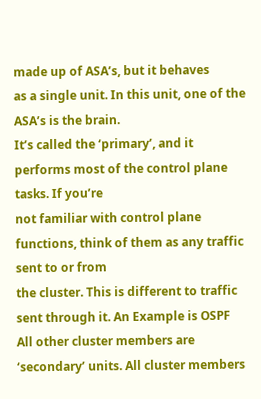made up of ASA’s, but it behaves
as a single unit. In this unit, one of the ASA’s is the brain.
It’s called the ‘primary’, and it performs most of the control plane tasks. If you’re
not familiar with control plane functions, think of them as any traffic sent to or from
the cluster. This is different to traffic sent through it. An Example is OSPF
All other cluster members are ‘secondary’ units. All cluster members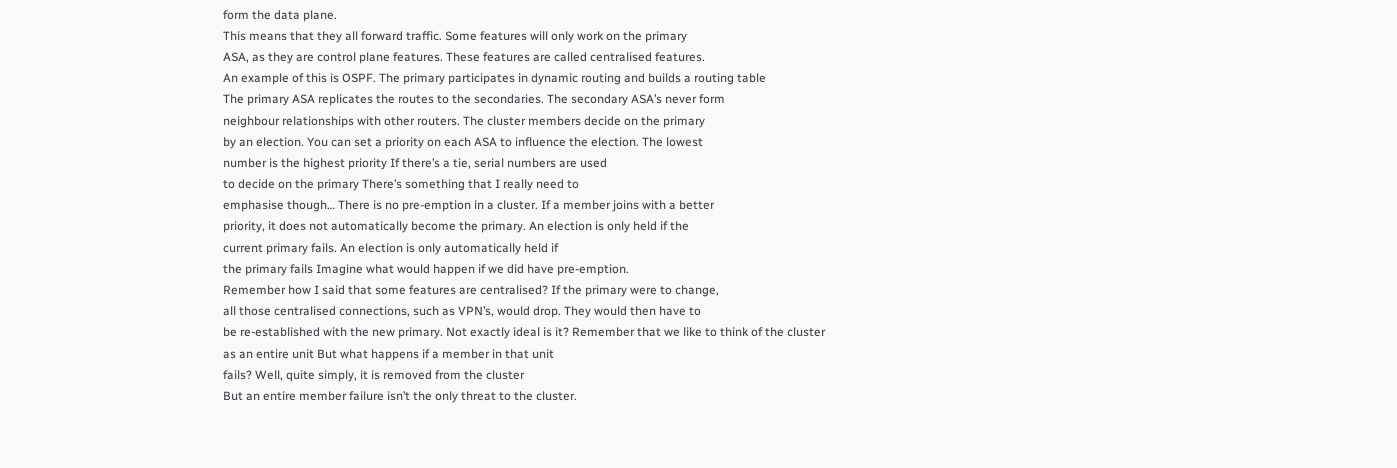form the data plane.
This means that they all forward traffic. Some features will only work on the primary
ASA, as they are control plane features. These features are called centralised features.
An example of this is OSPF. The primary participates in dynamic routing and builds a routing table
The primary ASA replicates the routes to the secondaries. The secondary ASA’s never form
neighbour relationships with other routers. The cluster members decide on the primary
by an election. You can set a priority on each ASA to influence the election. The lowest
number is the highest priority If there’s a tie, serial numbers are used
to decide on the primary There’s something that I really need to
emphasise though… There is no pre-emption in a cluster. If a member joins with a better
priority, it does not automatically become the primary. An election is only held if the
current primary fails. An election is only automatically held if
the primary fails Imagine what would happen if we did have pre-emption.
Remember how I said that some features are centralised? If the primary were to change,
all those centralised connections, such as VPN’s, would drop. They would then have to
be re-established with the new primary. Not exactly ideal is it? Remember that we like to think of the cluster
as an entire unit But what happens if a member in that unit
fails? Well, quite simply, it is removed from the cluster
But an entire member failure isn’t the only threat to the cluster.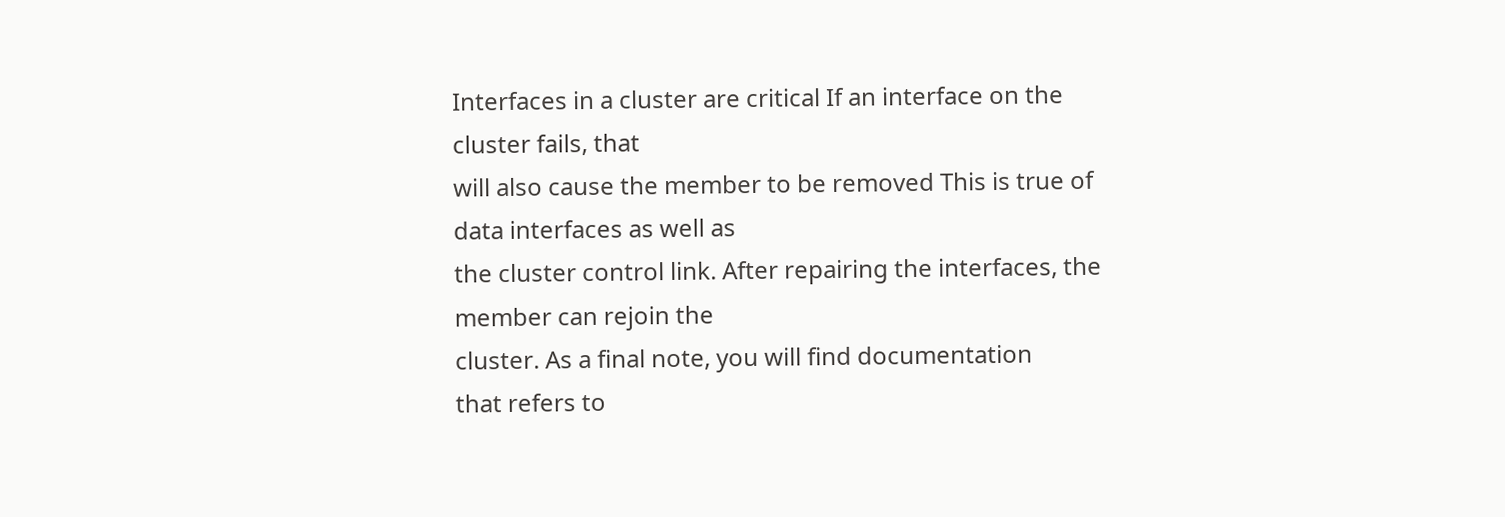Interfaces in a cluster are critical If an interface on the cluster fails, that
will also cause the member to be removed This is true of data interfaces as well as
the cluster control link. After repairing the interfaces, the member can rejoin the
cluster. As a final note, you will find documentation
that refers to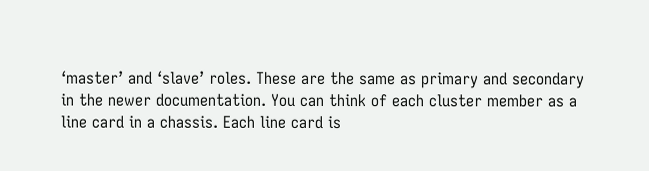‘master’ and ‘slave’ roles. These are the same as primary and secondary
in the newer documentation. You can think of each cluster member as a
line card in a chassis. Each line card is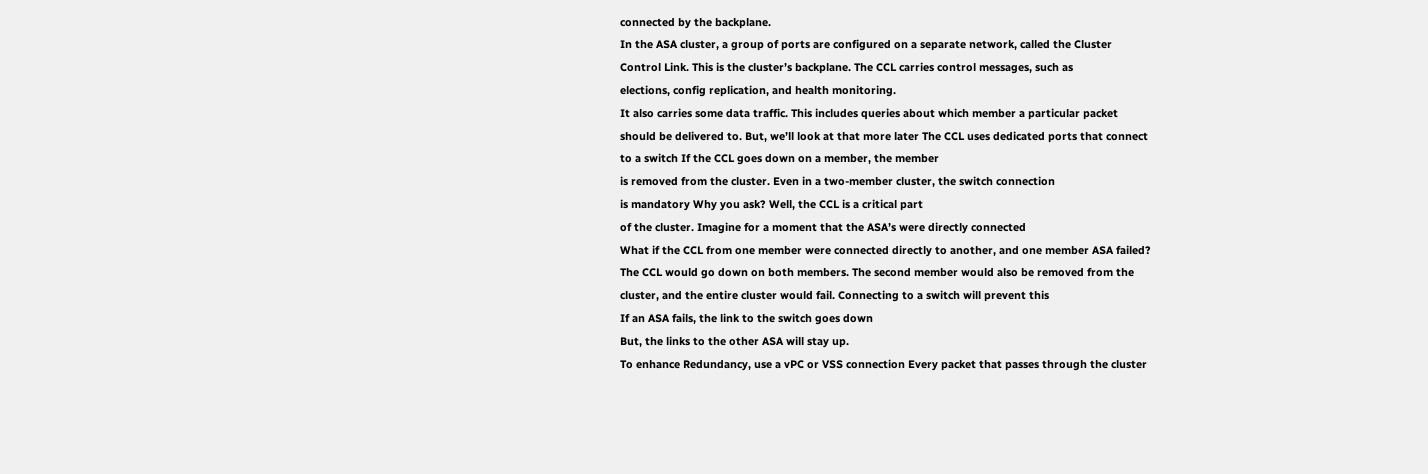connected by the backplane.
In the ASA cluster, a group of ports are configured on a separate network, called the Cluster
Control Link. This is the cluster’s backplane. The CCL carries control messages, such as
elections, config replication, and health monitoring.
It also carries some data traffic. This includes queries about which member a particular packet
should be delivered to. But, we’ll look at that more later The CCL uses dedicated ports that connect
to a switch If the CCL goes down on a member, the member
is removed from the cluster. Even in a two-member cluster, the switch connection
is mandatory Why you ask? Well, the CCL is a critical part
of the cluster. Imagine for a moment that the ASA’s were directly connected
What if the CCL from one member were connected directly to another, and one member ASA failed?
The CCL would go down on both members. The second member would also be removed from the
cluster, and the entire cluster would fail. Connecting to a switch will prevent this
If an ASA fails, the link to the switch goes down
But, the links to the other ASA will stay up.
To enhance Redundancy, use a vPC or VSS connection Every packet that passes through the cluster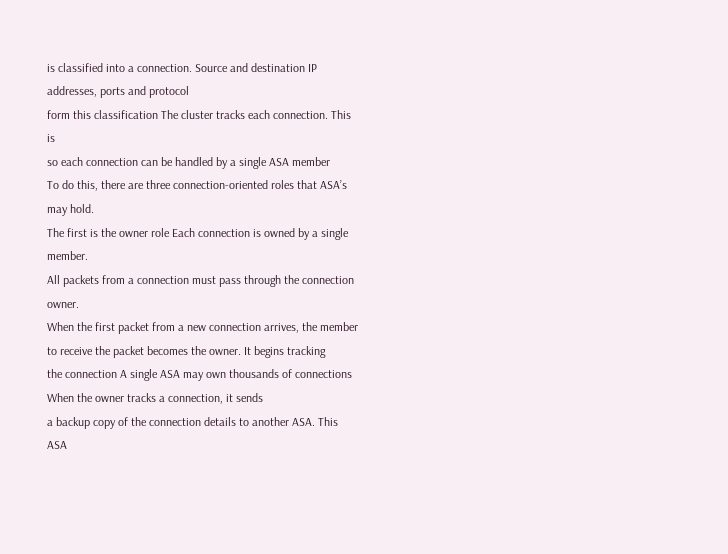is classified into a connection. Source and destination IP addresses, ports and protocol
form this classification The cluster tracks each connection. This is
so each connection can be handled by a single ASA member
To do this, there are three connection-oriented roles that ASA’s may hold.
The first is the owner role Each connection is owned by a single member.
All packets from a connection must pass through the connection owner.
When the first packet from a new connection arrives, the member to receive the packet becomes the owner. It begins tracking
the connection A single ASA may own thousands of connections When the owner tracks a connection, it sends
a backup copy of the connection details to another ASA. This ASA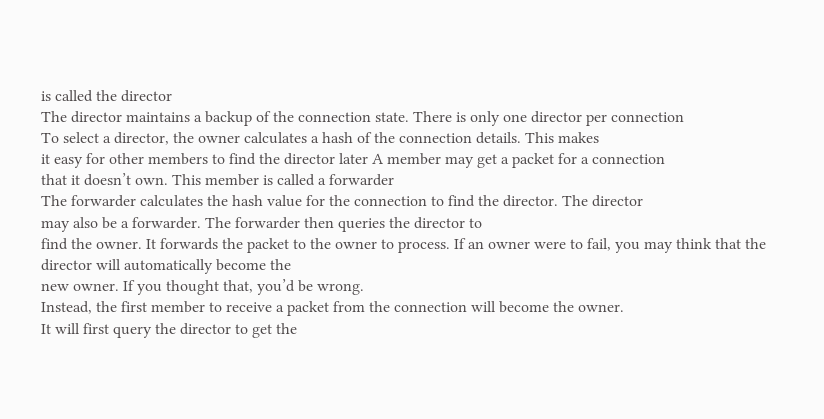is called the director
The director maintains a backup of the connection state. There is only one director per connection
To select a director, the owner calculates a hash of the connection details. This makes
it easy for other members to find the director later A member may get a packet for a connection
that it doesn’t own. This member is called a forwarder
The forwarder calculates the hash value for the connection to find the director. The director
may also be a forwarder. The forwarder then queries the director to
find the owner. It forwards the packet to the owner to process. If an owner were to fail, you may think that the director will automatically become the
new owner. If you thought that, you’d be wrong.
Instead, the first member to receive a packet from the connection will become the owner.
It will first query the director to get the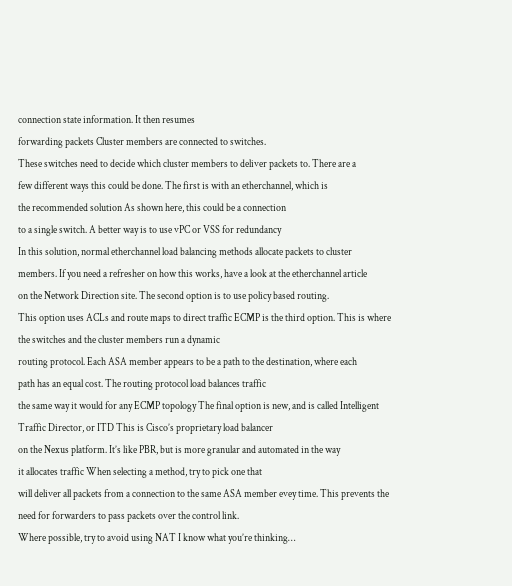connection state information. It then resumes
forwarding packets Cluster members are connected to switches.
These switches need to decide which cluster members to deliver packets to. There are a
few different ways this could be done. The first is with an etherchannel, which is
the recommended solution As shown here, this could be a connection
to a single switch. A better way is to use vPC or VSS for redundancy
In this solution, normal etherchannel load balancing methods allocate packets to cluster
members. If you need a refresher on how this works, have a look at the etherchannel article
on the Network Direction site. The second option is to use policy based routing.
This option uses ACLs and route maps to direct traffic ECMP is the third option. This is where the switches and the cluster members run a dynamic
routing protocol. Each ASA member appears to be a path to the destination, where each
path has an equal cost. The routing protocol load balances traffic
the same way it would for any ECMP topology The final option is new, and is called Intelligent
Traffic Director, or ITD This is Cisco’s proprietary load balancer
on the Nexus platform. It’s like PBR, but is more granular and automated in the way
it allocates traffic When selecting a method, try to pick one that
will deliver all packets from a connection to the same ASA member evey time. This prevents the
need for forwarders to pass packets over the control link.
Where possible, try to avoid using NAT I know what you’re thinking…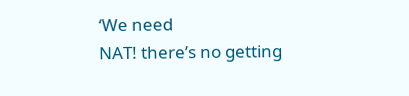‘We need
NAT! there’s no getting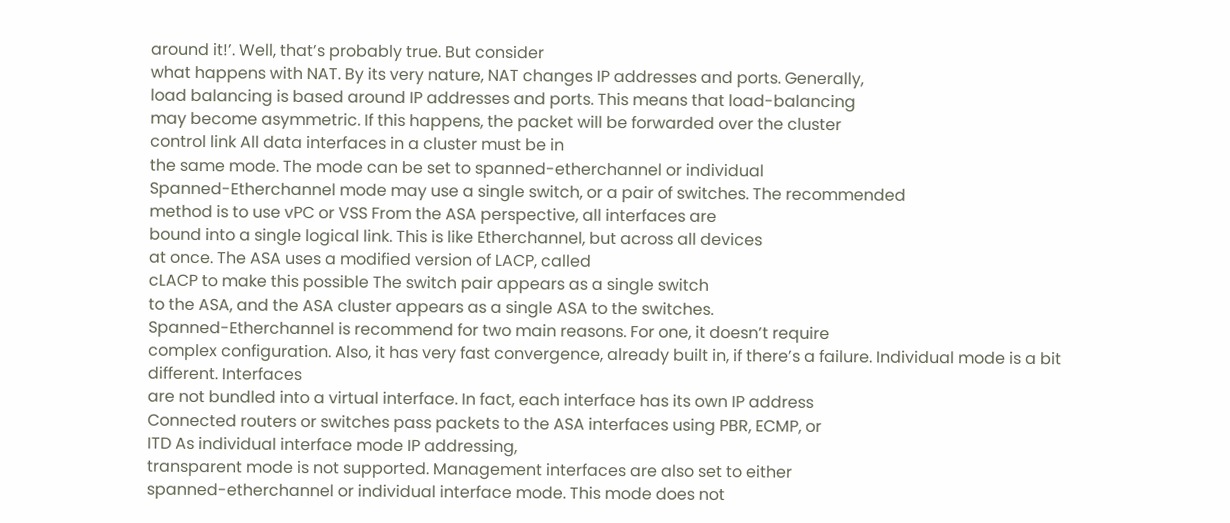around it!’. Well, that’s probably true. But consider
what happens with NAT. By its very nature, NAT changes IP addresses and ports. Generally,
load balancing is based around IP addresses and ports. This means that load-balancing
may become asymmetric. If this happens, the packet will be forwarded over the cluster
control link All data interfaces in a cluster must be in
the same mode. The mode can be set to spanned-etherchannel or individual
Spanned-Etherchannel mode may use a single switch, or a pair of switches. The recommended
method is to use vPC or VSS From the ASA perspective, all interfaces are
bound into a single logical link. This is like Etherchannel, but across all devices
at once. The ASA uses a modified version of LACP, called
cLACP to make this possible The switch pair appears as a single switch
to the ASA, and the ASA cluster appears as a single ASA to the switches.
Spanned-Etherchannel is recommend for two main reasons. For one, it doesn’t require
complex configuration. Also, it has very fast convergence, already built in, if there’s a failure. Individual mode is a bit different. Interfaces
are not bundled into a virtual interface. In fact, each interface has its own IP address
Connected routers or switches pass packets to the ASA interfaces using PBR, ECMP, or
ITD As individual interface mode IP addressing,
transparent mode is not supported. Management interfaces are also set to either
spanned-etherchannel or individual interface mode. This mode does not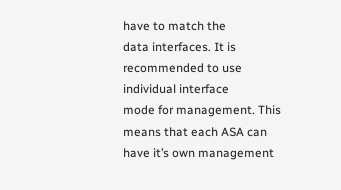have to match the
data interfaces. It is recommended to use individual interface
mode for management. This means that each ASA can have it’s own management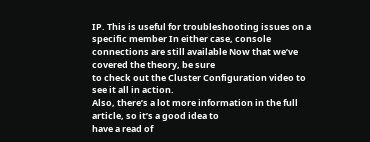IP. This is useful for troubleshooting issues on a specific member In either case, console connections are still available Now that we’ve covered the theory, be sure
to check out the Cluster Configuration video to see it all in action.
Also, there’s a lot more information in the full article, so it’s a good idea to
have a read of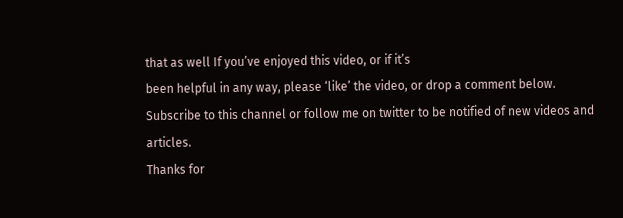that as well If you’ve enjoyed this video, or if it’s
been helpful in any way, please ‘like’ the video, or drop a comment below.
Subscribe to this channel or follow me on twitter to be notified of new videos and articles.
Thanks for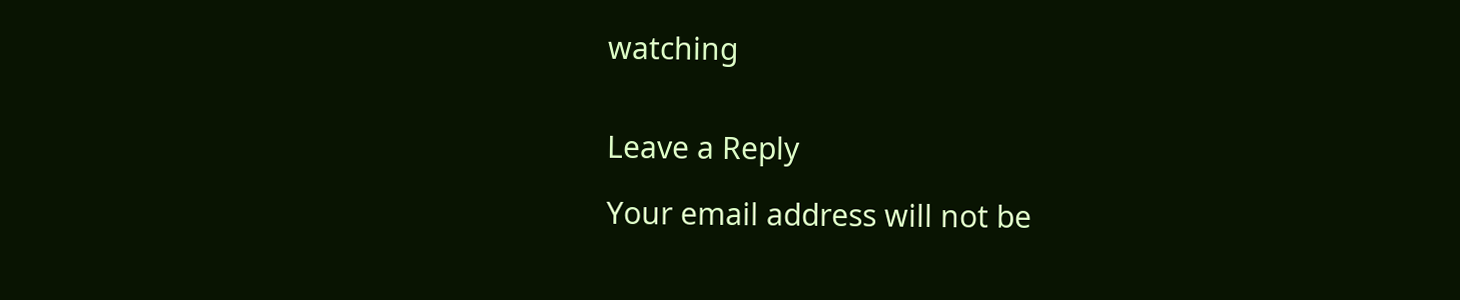watching


Leave a Reply

Your email address will not be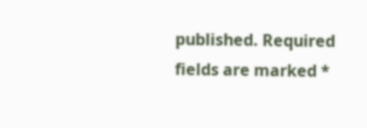published. Required fields are marked *